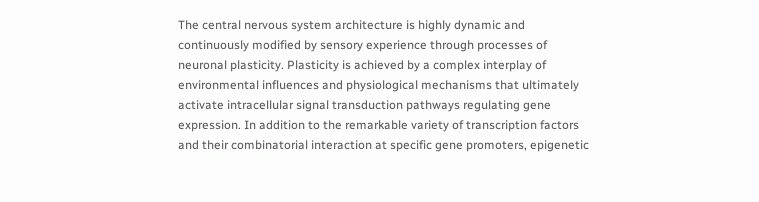The central nervous system architecture is highly dynamic and continuously modified by sensory experience through processes of neuronal plasticity. Plasticity is achieved by a complex interplay of environmental influences and physiological mechanisms that ultimately activate intracellular signal transduction pathways regulating gene expression. In addition to the remarkable variety of transcription factors and their combinatorial interaction at specific gene promoters, epigenetic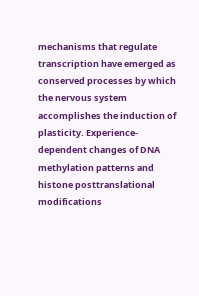mechanisms that regulate transcription have emerged as conserved processes by which the nervous system accomplishes the induction of plasticity. Experience-dependent changes of DNA methylation patterns and histone posttranslational modifications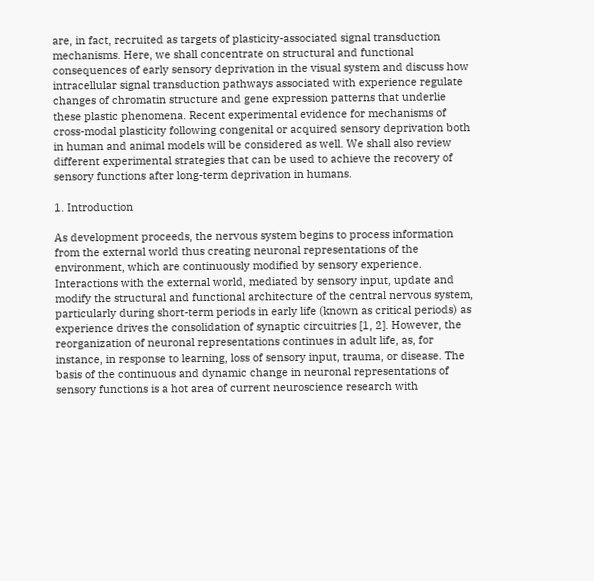are, in fact, recruited as targets of plasticity-associated signal transduction mechanisms. Here, we shall concentrate on structural and functional consequences of early sensory deprivation in the visual system and discuss how intracellular signal transduction pathways associated with experience regulate changes of chromatin structure and gene expression patterns that underlie these plastic phenomena. Recent experimental evidence for mechanisms of cross-modal plasticity following congenital or acquired sensory deprivation both in human and animal models will be considered as well. We shall also review different experimental strategies that can be used to achieve the recovery of sensory functions after long-term deprivation in humans.

1. Introduction

As development proceeds, the nervous system begins to process information from the external world thus creating neuronal representations of the environment, which are continuously modified by sensory experience. Interactions with the external world, mediated by sensory input, update and modify the structural and functional architecture of the central nervous system, particularly during short-term periods in early life (known as critical periods) as experience drives the consolidation of synaptic circuitries [1, 2]. However, the reorganization of neuronal representations continues in adult life, as, for instance, in response to learning, loss of sensory input, trauma, or disease. The basis of the continuous and dynamic change in neuronal representations of sensory functions is a hot area of current neuroscience research with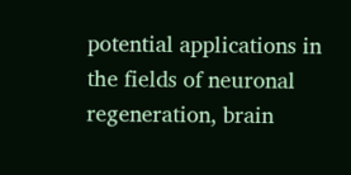potential applications in the fields of neuronal regeneration, brain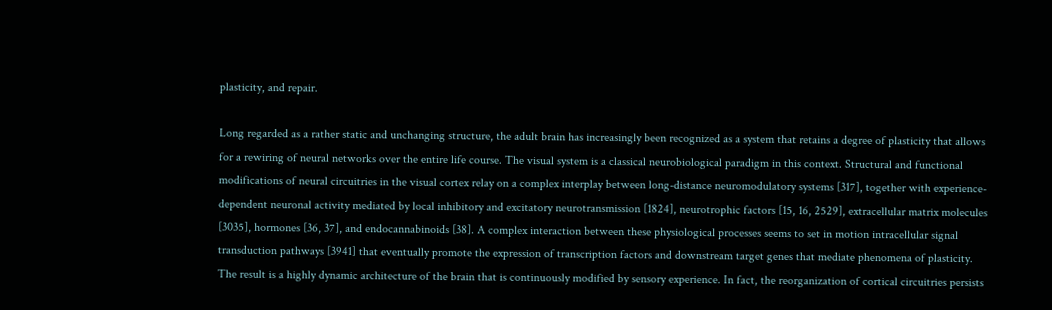plasticity, and repair.

Long regarded as a rather static and unchanging structure, the adult brain has increasingly been recognized as a system that retains a degree of plasticity that allows for a rewiring of neural networks over the entire life course. The visual system is a classical neurobiological paradigm in this context. Structural and functional modifications of neural circuitries in the visual cortex relay on a complex interplay between long-distance neuromodulatory systems [317], together with experience-dependent neuronal activity mediated by local inhibitory and excitatory neurotransmission [1824], neurotrophic factors [15, 16, 2529], extracellular matrix molecules [3035], hormones [36, 37], and endocannabinoids [38]. A complex interaction between these physiological processes seems to set in motion intracellular signal transduction pathways [3941] that eventually promote the expression of transcription factors and downstream target genes that mediate phenomena of plasticity. The result is a highly dynamic architecture of the brain that is continuously modified by sensory experience. In fact, the reorganization of cortical circuitries persists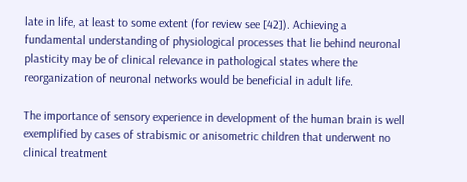late in life, at least to some extent (for review see [42]). Achieving a fundamental understanding of physiological processes that lie behind neuronal plasticity may be of clinical relevance in pathological states where the reorganization of neuronal networks would be beneficial in adult life.

The importance of sensory experience in development of the human brain is well exemplified by cases of strabismic or anisometric children that underwent no clinical treatment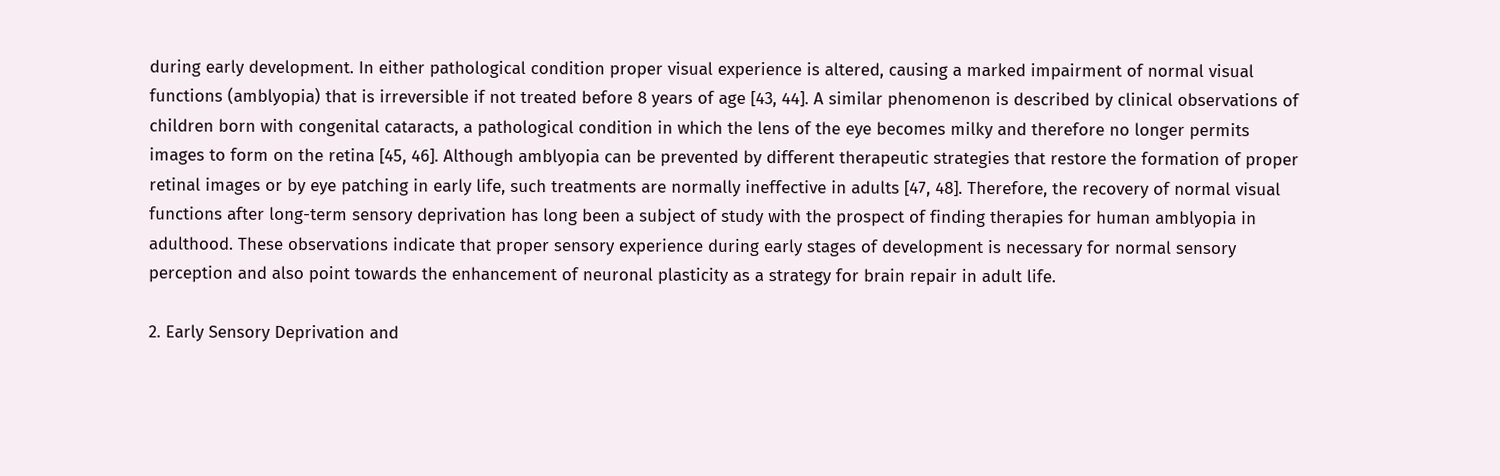during early development. In either pathological condition proper visual experience is altered, causing a marked impairment of normal visual functions (amblyopia) that is irreversible if not treated before 8 years of age [43, 44]. A similar phenomenon is described by clinical observations of children born with congenital cataracts, a pathological condition in which the lens of the eye becomes milky and therefore no longer permits images to form on the retina [45, 46]. Although amblyopia can be prevented by different therapeutic strategies that restore the formation of proper retinal images or by eye patching in early life, such treatments are normally ineffective in adults [47, 48]. Therefore, the recovery of normal visual functions after long-term sensory deprivation has long been a subject of study with the prospect of finding therapies for human amblyopia in adulthood. These observations indicate that proper sensory experience during early stages of development is necessary for normal sensory perception and also point towards the enhancement of neuronal plasticity as a strategy for brain repair in adult life.

2. Early Sensory Deprivation and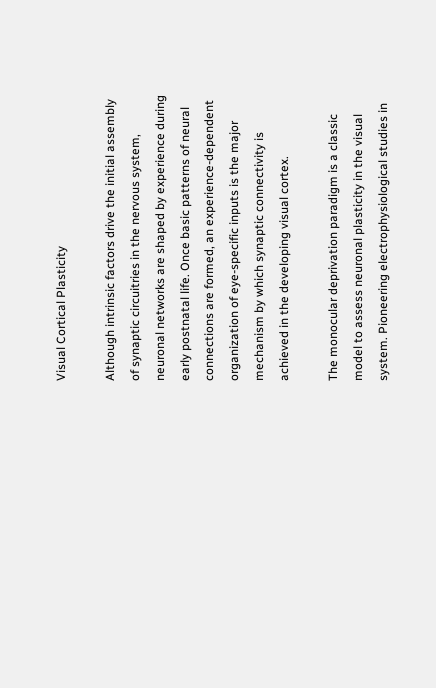Visual Cortical Plasticity

Although intrinsic factors drive the initial assembly of synaptic circuitries in the nervous system, neuronal networks are shaped by experience during early postnatal life. Once basic patterns of neural connections are formed, an experience-dependent organization of eye-specific inputs is the major mechanism by which synaptic connectivity is achieved in the developing visual cortex.

The monocular deprivation paradigm is a classic model to assess neuronal plasticity in the visual system. Pioneering electrophysiological studies in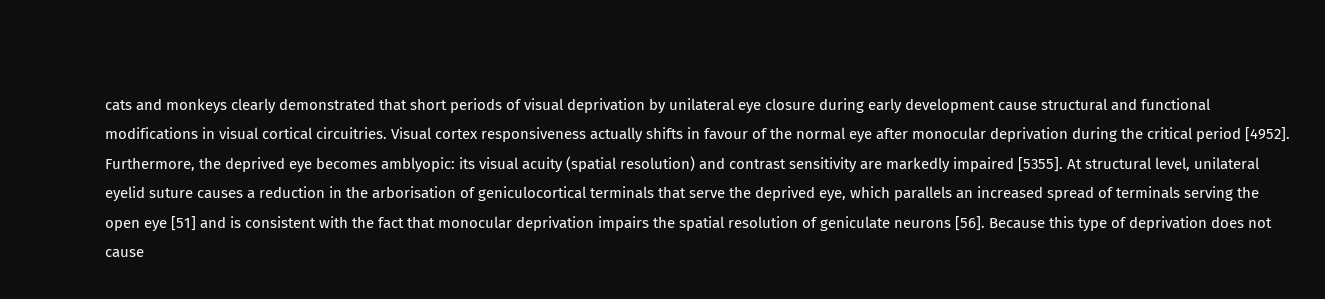cats and monkeys clearly demonstrated that short periods of visual deprivation by unilateral eye closure during early development cause structural and functional modifications in visual cortical circuitries. Visual cortex responsiveness actually shifts in favour of the normal eye after monocular deprivation during the critical period [4952]. Furthermore, the deprived eye becomes amblyopic: its visual acuity (spatial resolution) and contrast sensitivity are markedly impaired [5355]. At structural level, unilateral eyelid suture causes a reduction in the arborisation of geniculocortical terminals that serve the deprived eye, which parallels an increased spread of terminals serving the open eye [51] and is consistent with the fact that monocular deprivation impairs the spatial resolution of geniculate neurons [56]. Because this type of deprivation does not cause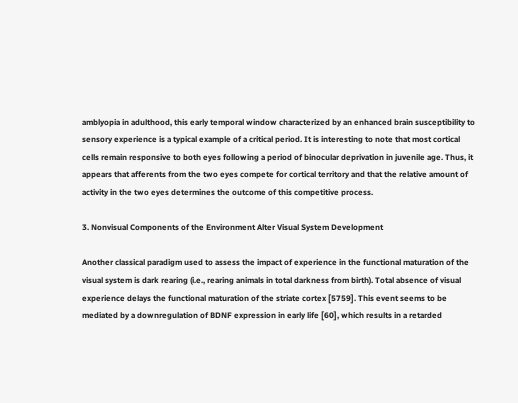amblyopia in adulthood, this early temporal window characterized by an enhanced brain susceptibility to sensory experience is a typical example of a critical period. It is interesting to note that most cortical cells remain responsive to both eyes following a period of binocular deprivation in juvenile age. Thus, it appears that afferents from the two eyes compete for cortical territory and that the relative amount of activity in the two eyes determines the outcome of this competitive process.

3. Nonvisual Components of the Environment Alter Visual System Development

Another classical paradigm used to assess the impact of experience in the functional maturation of the visual system is dark rearing (i.e., rearing animals in total darkness from birth). Total absence of visual experience delays the functional maturation of the striate cortex [5759]. This event seems to be mediated by a downregulation of BDNF expression in early life [60], which results in a retarded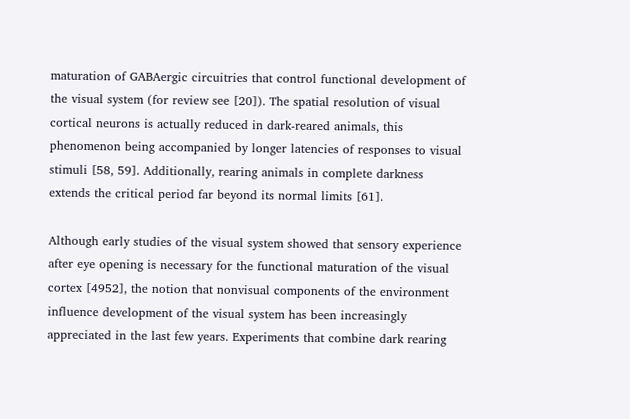maturation of GABAergic circuitries that control functional development of the visual system (for review see [20]). The spatial resolution of visual cortical neurons is actually reduced in dark-reared animals, this phenomenon being accompanied by longer latencies of responses to visual stimuli [58, 59]. Additionally, rearing animals in complete darkness extends the critical period far beyond its normal limits [61].

Although early studies of the visual system showed that sensory experience after eye opening is necessary for the functional maturation of the visual cortex [4952], the notion that nonvisual components of the environment influence development of the visual system has been increasingly appreciated in the last few years. Experiments that combine dark rearing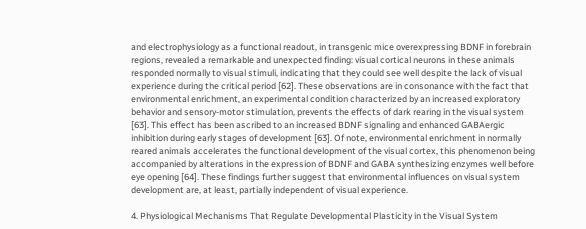and electrophysiology as a functional readout, in transgenic mice overexpressing BDNF in forebrain regions, revealed a remarkable and unexpected finding: visual cortical neurons in these animals responded normally to visual stimuli, indicating that they could see well despite the lack of visual experience during the critical period [62]. These observations are in consonance with the fact that environmental enrichment, an experimental condition characterized by an increased exploratory behavior and sensory-motor stimulation, prevents the effects of dark rearing in the visual system [63]. This effect has been ascribed to an increased BDNF signaling and enhanced GABAergic inhibition during early stages of development [63]. Of note, environmental enrichment in normally reared animals accelerates the functional development of the visual cortex, this phenomenon being accompanied by alterations in the expression of BDNF and GABA synthesizing enzymes well before eye opening [64]. These findings further suggest that environmental influences on visual system development are, at least, partially independent of visual experience.

4. Physiological Mechanisms That Regulate Developmental Plasticity in the Visual System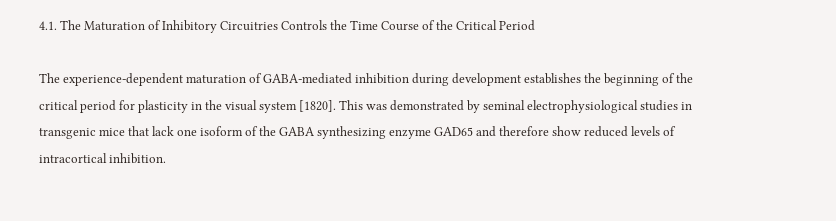4.1. The Maturation of Inhibitory Circuitries Controls the Time Course of the Critical Period

The experience-dependent maturation of GABA-mediated inhibition during development establishes the beginning of the critical period for plasticity in the visual system [1820]. This was demonstrated by seminal electrophysiological studies in transgenic mice that lack one isoform of the GABA synthesizing enzyme GAD65 and therefore show reduced levels of intracortical inhibition.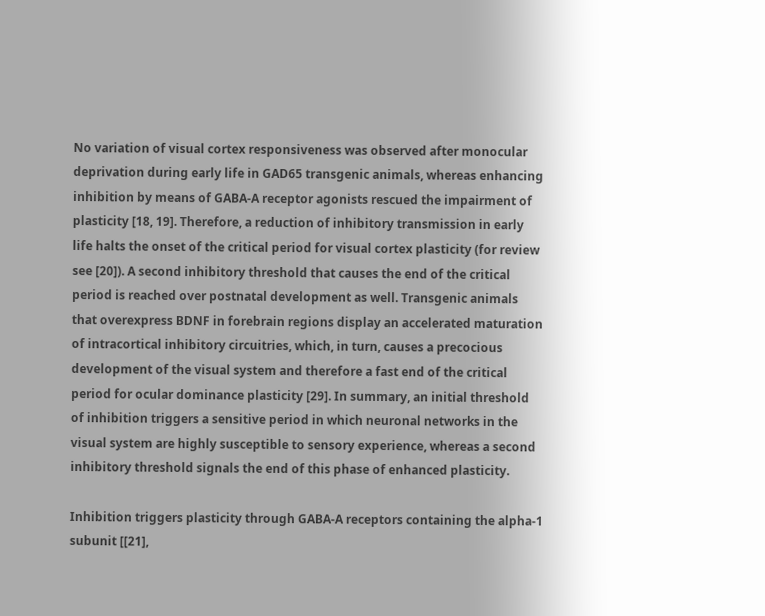No variation of visual cortex responsiveness was observed after monocular deprivation during early life in GAD65 transgenic animals, whereas enhancing inhibition by means of GABA-A receptor agonists rescued the impairment of plasticity [18, 19]. Therefore, a reduction of inhibitory transmission in early life halts the onset of the critical period for visual cortex plasticity (for review see [20]). A second inhibitory threshold that causes the end of the critical period is reached over postnatal development as well. Transgenic animals that overexpress BDNF in forebrain regions display an accelerated maturation of intracortical inhibitory circuitries, which, in turn, causes a precocious development of the visual system and therefore a fast end of the critical period for ocular dominance plasticity [29]. In summary, an initial threshold of inhibition triggers a sensitive period in which neuronal networks in the visual system are highly susceptible to sensory experience, whereas a second inhibitory threshold signals the end of this phase of enhanced plasticity.

Inhibition triggers plasticity through GABA-A receptors containing the alpha-1 subunit [[21],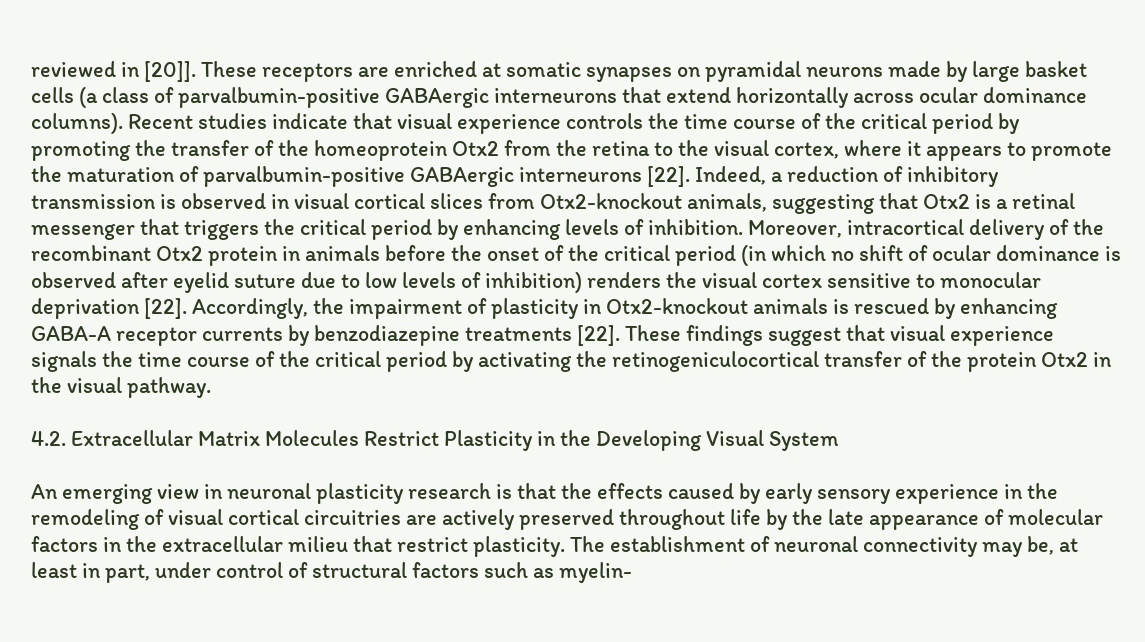reviewed in [20]]. These receptors are enriched at somatic synapses on pyramidal neurons made by large basket cells (a class of parvalbumin-positive GABAergic interneurons that extend horizontally across ocular dominance columns). Recent studies indicate that visual experience controls the time course of the critical period by promoting the transfer of the homeoprotein Otx2 from the retina to the visual cortex, where it appears to promote the maturation of parvalbumin-positive GABAergic interneurons [22]. Indeed, a reduction of inhibitory transmission is observed in visual cortical slices from Otx2-knockout animals, suggesting that Otx2 is a retinal messenger that triggers the critical period by enhancing levels of inhibition. Moreover, intracortical delivery of the recombinant Otx2 protein in animals before the onset of the critical period (in which no shift of ocular dominance is observed after eyelid suture due to low levels of inhibition) renders the visual cortex sensitive to monocular deprivation [22]. Accordingly, the impairment of plasticity in Otx2-knockout animals is rescued by enhancing GABA-A receptor currents by benzodiazepine treatments [22]. These findings suggest that visual experience signals the time course of the critical period by activating the retinogeniculocortical transfer of the protein Otx2 in the visual pathway.

4.2. Extracellular Matrix Molecules Restrict Plasticity in the Developing Visual System

An emerging view in neuronal plasticity research is that the effects caused by early sensory experience in the remodeling of visual cortical circuitries are actively preserved throughout life by the late appearance of molecular factors in the extracellular milieu that restrict plasticity. The establishment of neuronal connectivity may be, at least in part, under control of structural factors such as myelin-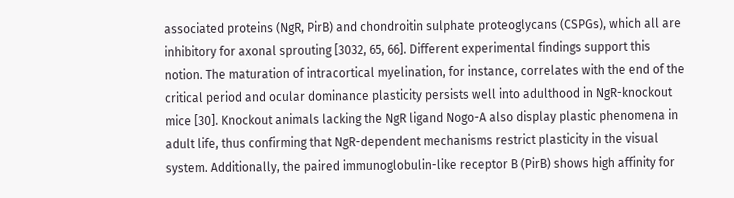associated proteins (NgR, PirB) and chondroitin sulphate proteoglycans (CSPGs), which all are inhibitory for axonal sprouting [3032, 65, 66]. Different experimental findings support this notion. The maturation of intracortical myelination, for instance, correlates with the end of the critical period and ocular dominance plasticity persists well into adulthood in NgR-knockout mice [30]. Knockout animals lacking the NgR ligand Nogo-A also display plastic phenomena in adult life, thus confirming that NgR-dependent mechanisms restrict plasticity in the visual system. Additionally, the paired immunoglobulin-like receptor B (PirB) shows high affinity for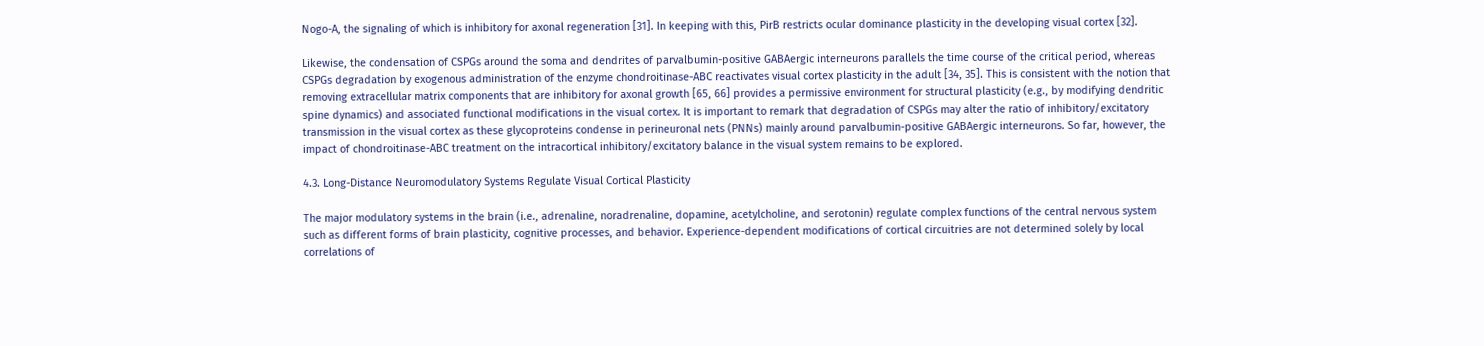Nogo-A, the signaling of which is inhibitory for axonal regeneration [31]. In keeping with this, PirB restricts ocular dominance plasticity in the developing visual cortex [32].

Likewise, the condensation of CSPGs around the soma and dendrites of parvalbumin-positive GABAergic interneurons parallels the time course of the critical period, whereas CSPGs degradation by exogenous administration of the enzyme chondroitinase-ABC reactivates visual cortex plasticity in the adult [34, 35]. This is consistent with the notion that removing extracellular matrix components that are inhibitory for axonal growth [65, 66] provides a permissive environment for structural plasticity (e.g., by modifying dendritic spine dynamics) and associated functional modifications in the visual cortex. It is important to remark that degradation of CSPGs may alter the ratio of inhibitory/excitatory transmission in the visual cortex as these glycoproteins condense in perineuronal nets (PNNs) mainly around parvalbumin-positive GABAergic interneurons. So far, however, the impact of chondroitinase-ABC treatment on the intracortical inhibitory/excitatory balance in the visual system remains to be explored.

4.3. Long-Distance Neuromodulatory Systems Regulate Visual Cortical Plasticity

The major modulatory systems in the brain (i.e., adrenaline, noradrenaline, dopamine, acetylcholine, and serotonin) regulate complex functions of the central nervous system such as different forms of brain plasticity, cognitive processes, and behavior. Experience-dependent modifications of cortical circuitries are not determined solely by local correlations of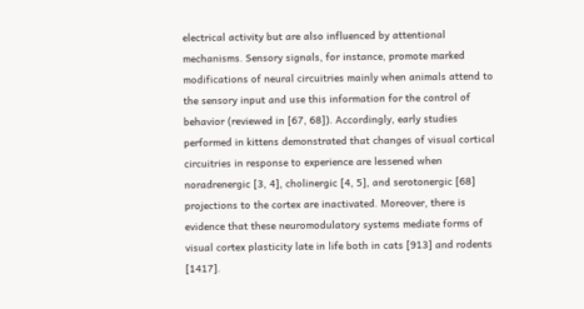electrical activity but are also influenced by attentional mechanisms. Sensory signals, for instance, promote marked modifications of neural circuitries mainly when animals attend to the sensory input and use this information for the control of behavior (reviewed in [67, 68]). Accordingly, early studies performed in kittens demonstrated that changes of visual cortical circuitries in response to experience are lessened when noradrenergic [3, 4], cholinergic [4, 5], and serotonergic [68] projections to the cortex are inactivated. Moreover, there is evidence that these neuromodulatory systems mediate forms of visual cortex plasticity late in life both in cats [913] and rodents [1417].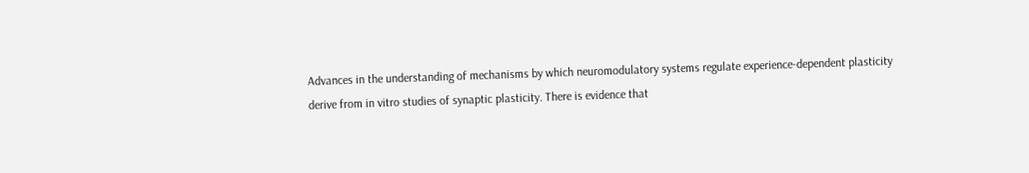Advances in the understanding of mechanisms by which neuromodulatory systems regulate experience-dependent plasticity derive from in vitro studies of synaptic plasticity. There is evidence that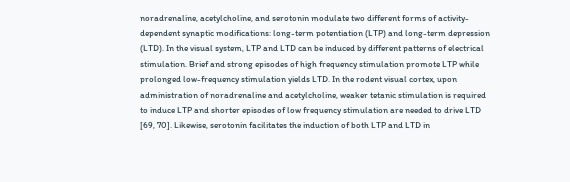noradrenaline, acetylcholine, and serotonin modulate two different forms of activity-dependent synaptic modifications: long-term potentiation (LTP) and long-term depression (LTD). In the visual system, LTP and LTD can be induced by different patterns of electrical stimulation. Brief and strong episodes of high frequency stimulation promote LTP while prolonged low-frequency stimulation yields LTD. In the rodent visual cortex, upon administration of noradrenaline and acetylcholine, weaker tetanic stimulation is required to induce LTP and shorter episodes of low frequency stimulation are needed to drive LTD [69, 70]. Likewise, serotonin facilitates the induction of both LTP and LTD in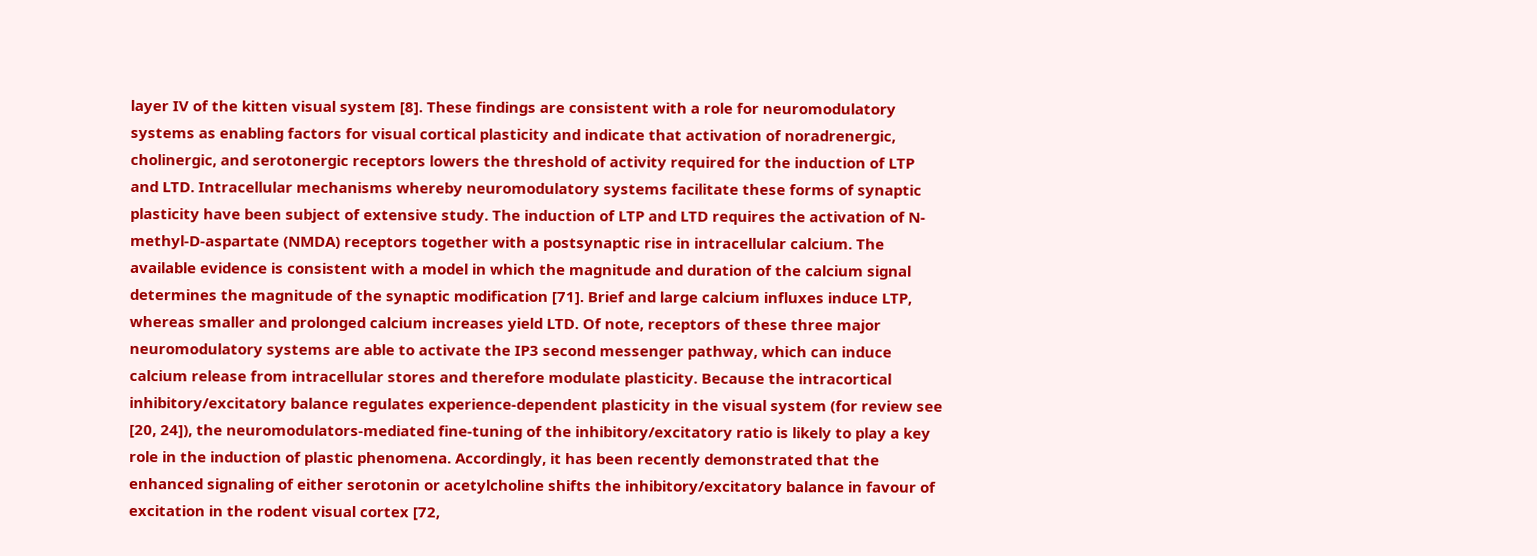layer IV of the kitten visual system [8]. These findings are consistent with a role for neuromodulatory systems as enabling factors for visual cortical plasticity and indicate that activation of noradrenergic, cholinergic, and serotonergic receptors lowers the threshold of activity required for the induction of LTP and LTD. Intracellular mechanisms whereby neuromodulatory systems facilitate these forms of synaptic plasticity have been subject of extensive study. The induction of LTP and LTD requires the activation of N-methyl-D-aspartate (NMDA) receptors together with a postsynaptic rise in intracellular calcium. The available evidence is consistent with a model in which the magnitude and duration of the calcium signal determines the magnitude of the synaptic modification [71]. Brief and large calcium influxes induce LTP, whereas smaller and prolonged calcium increases yield LTD. Of note, receptors of these three major neuromodulatory systems are able to activate the IP3 second messenger pathway, which can induce calcium release from intracellular stores and therefore modulate plasticity. Because the intracortical inhibitory/excitatory balance regulates experience-dependent plasticity in the visual system (for review see [20, 24]), the neuromodulators-mediated fine-tuning of the inhibitory/excitatory ratio is likely to play a key role in the induction of plastic phenomena. Accordingly, it has been recently demonstrated that the enhanced signaling of either serotonin or acetylcholine shifts the inhibitory/excitatory balance in favour of excitation in the rodent visual cortex [72,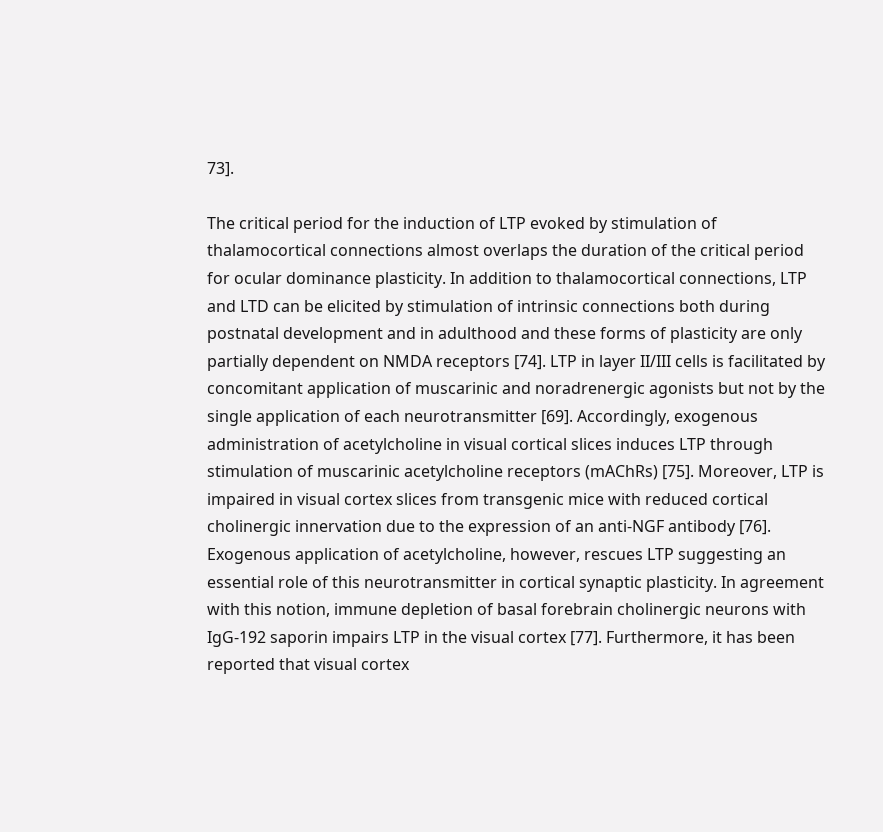73].

The critical period for the induction of LTP evoked by stimulation of thalamocortical connections almost overlaps the duration of the critical period for ocular dominance plasticity. In addition to thalamocortical connections, LTP and LTD can be elicited by stimulation of intrinsic connections both during postnatal development and in adulthood and these forms of plasticity are only partially dependent on NMDA receptors [74]. LTP in layer II/III cells is facilitated by concomitant application of muscarinic and noradrenergic agonists but not by the single application of each neurotransmitter [69]. Accordingly, exogenous administration of acetylcholine in visual cortical slices induces LTP through stimulation of muscarinic acetylcholine receptors (mAChRs) [75]. Moreover, LTP is impaired in visual cortex slices from transgenic mice with reduced cortical cholinergic innervation due to the expression of an anti-NGF antibody [76]. Exogenous application of acetylcholine, however, rescues LTP suggesting an essential role of this neurotransmitter in cortical synaptic plasticity. In agreement with this notion, immune depletion of basal forebrain cholinergic neurons with IgG-192 saporin impairs LTP in the visual cortex [77]. Furthermore, it has been reported that visual cortex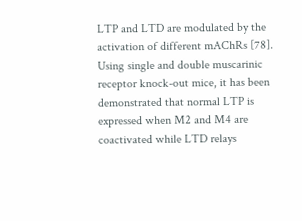LTP and LTD are modulated by the activation of different mAChRs [78]. Using single and double muscarinic receptor knock-out mice, it has been demonstrated that normal LTP is expressed when M2 and M4 are coactivated while LTD relays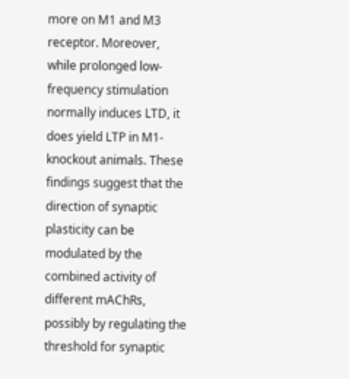more on M1 and M3 receptor. Moreover, while prolonged low-frequency stimulation normally induces LTD, it does yield LTP in M1-knockout animals. These findings suggest that the direction of synaptic plasticity can be modulated by the combined activity of different mAChRs, possibly by regulating the threshold for synaptic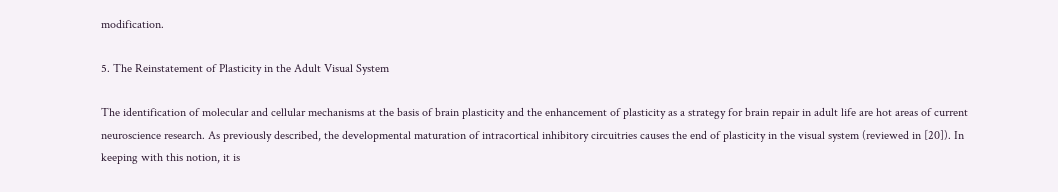modification.

5. The Reinstatement of Plasticity in the Adult Visual System

The identification of molecular and cellular mechanisms at the basis of brain plasticity and the enhancement of plasticity as a strategy for brain repair in adult life are hot areas of current neuroscience research. As previously described, the developmental maturation of intracortical inhibitory circuitries causes the end of plasticity in the visual system (reviewed in [20]). In keeping with this notion, it is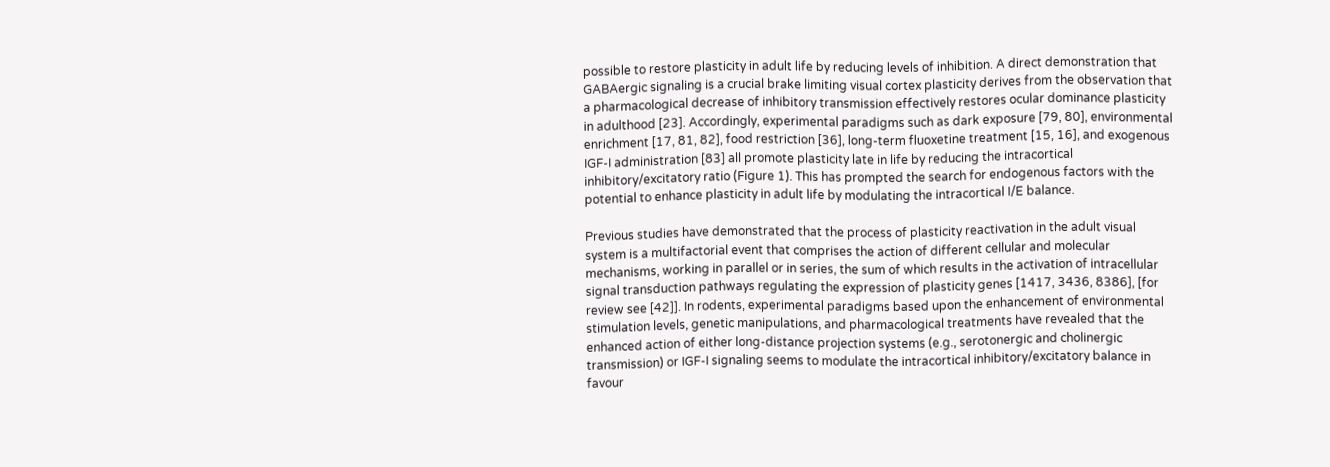possible to restore plasticity in adult life by reducing levels of inhibition. A direct demonstration that GABAergic signaling is a crucial brake limiting visual cortex plasticity derives from the observation that a pharmacological decrease of inhibitory transmission effectively restores ocular dominance plasticity in adulthood [23]. Accordingly, experimental paradigms such as dark exposure [79, 80], environmental enrichment [17, 81, 82], food restriction [36], long-term fluoxetine treatment [15, 16], and exogenous IGF-I administration [83] all promote plasticity late in life by reducing the intracortical inhibitory/excitatory ratio (Figure 1). This has prompted the search for endogenous factors with the potential to enhance plasticity in adult life by modulating the intracortical I/E balance.

Previous studies have demonstrated that the process of plasticity reactivation in the adult visual system is a multifactorial event that comprises the action of different cellular and molecular mechanisms, working in parallel or in series, the sum of which results in the activation of intracellular signal transduction pathways regulating the expression of plasticity genes [1417, 3436, 8386], [for review see [42]]. In rodents, experimental paradigms based upon the enhancement of environmental stimulation levels, genetic manipulations, and pharmacological treatments have revealed that the enhanced action of either long-distance projection systems (e.g., serotonergic and cholinergic transmission) or IGF-I signaling seems to modulate the intracortical inhibitory/excitatory balance in favour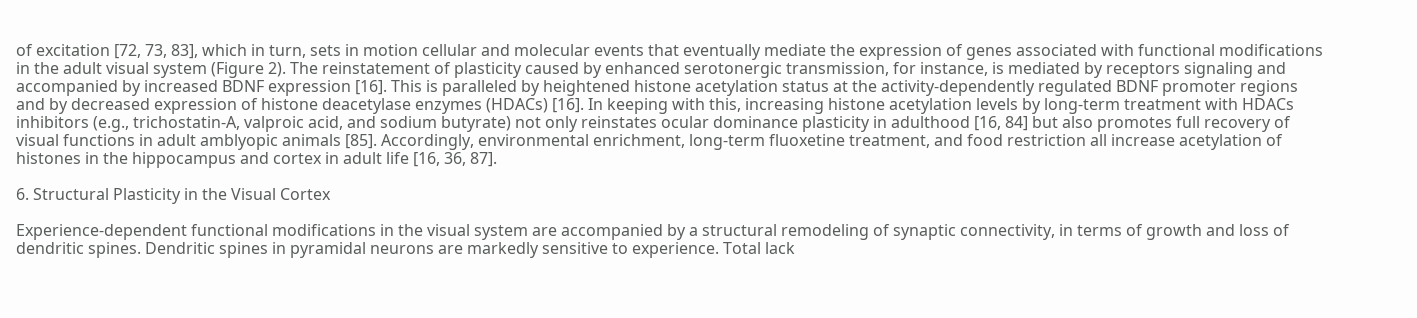of excitation [72, 73, 83], which in turn, sets in motion cellular and molecular events that eventually mediate the expression of genes associated with functional modifications in the adult visual system (Figure 2). The reinstatement of plasticity caused by enhanced serotonergic transmission, for instance, is mediated by receptors signaling and accompanied by increased BDNF expression [16]. This is paralleled by heightened histone acetylation status at the activity-dependently regulated BDNF promoter regions and by decreased expression of histone deacetylase enzymes (HDACs) [16]. In keeping with this, increasing histone acetylation levels by long-term treatment with HDACs inhibitors (e.g., trichostatin-A, valproic acid, and sodium butyrate) not only reinstates ocular dominance plasticity in adulthood [16, 84] but also promotes full recovery of visual functions in adult amblyopic animals [85]. Accordingly, environmental enrichment, long-term fluoxetine treatment, and food restriction all increase acetylation of histones in the hippocampus and cortex in adult life [16, 36, 87].

6. Structural Plasticity in the Visual Cortex

Experience-dependent functional modifications in the visual system are accompanied by a structural remodeling of synaptic connectivity, in terms of growth and loss of dendritic spines. Dendritic spines in pyramidal neurons are markedly sensitive to experience. Total lack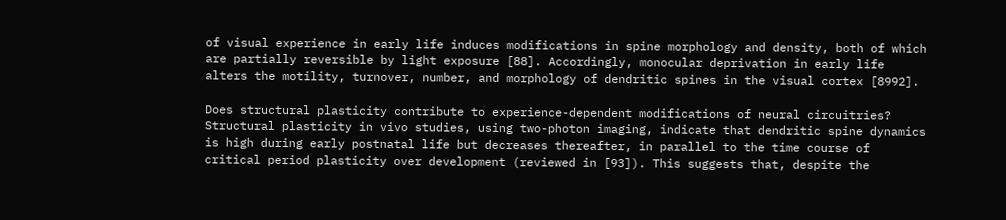of visual experience in early life induces modifications in spine morphology and density, both of which are partially reversible by light exposure [88]. Accordingly, monocular deprivation in early life alters the motility, turnover, number, and morphology of dendritic spines in the visual cortex [8992].

Does structural plasticity contribute to experience-dependent modifications of neural circuitries? Structural plasticity in vivo studies, using two-photon imaging, indicate that dendritic spine dynamics is high during early postnatal life but decreases thereafter, in parallel to the time course of critical period plasticity over development (reviewed in [93]). This suggests that, despite the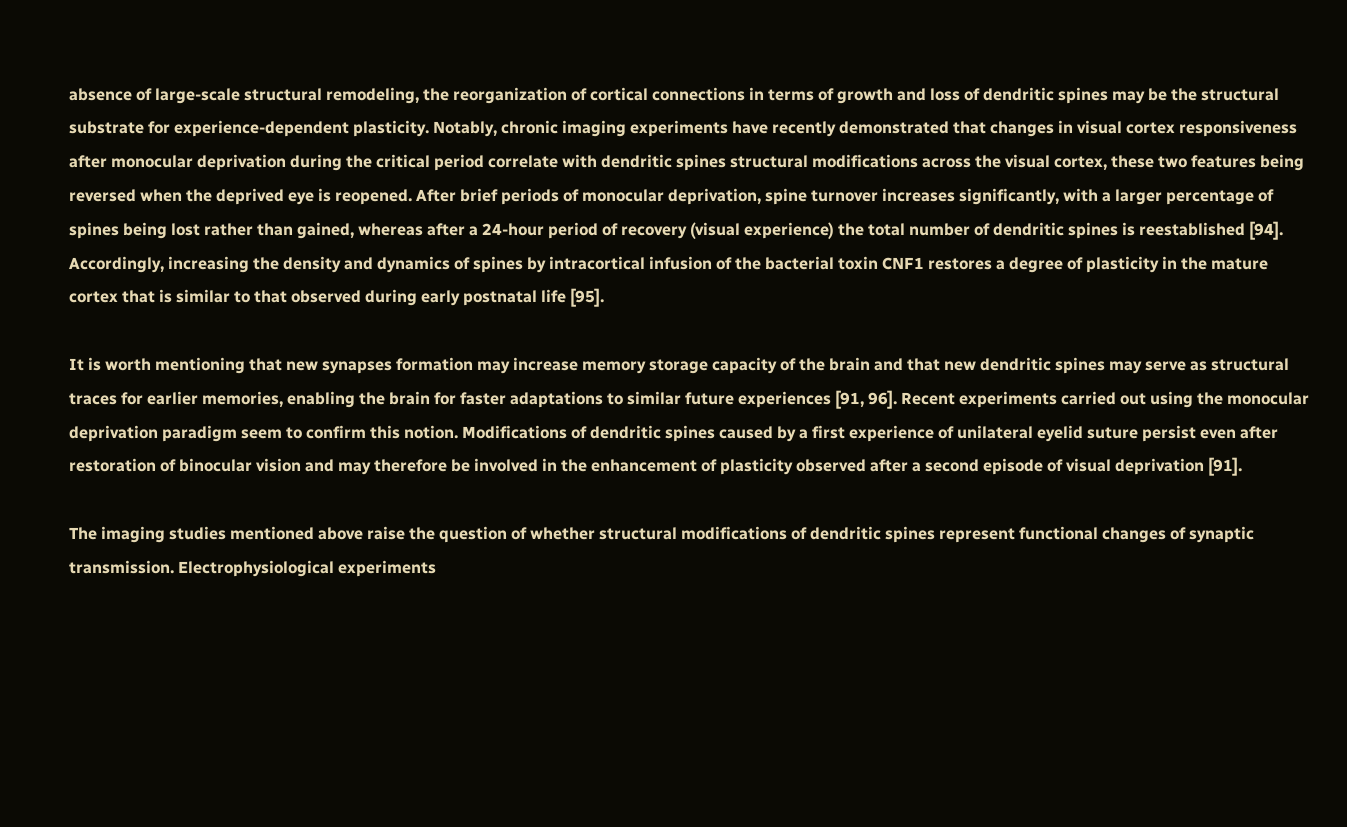absence of large-scale structural remodeling, the reorganization of cortical connections in terms of growth and loss of dendritic spines may be the structural substrate for experience-dependent plasticity. Notably, chronic imaging experiments have recently demonstrated that changes in visual cortex responsiveness after monocular deprivation during the critical period correlate with dendritic spines structural modifications across the visual cortex, these two features being reversed when the deprived eye is reopened. After brief periods of monocular deprivation, spine turnover increases significantly, with a larger percentage of spines being lost rather than gained, whereas after a 24-hour period of recovery (visual experience) the total number of dendritic spines is reestablished [94]. Accordingly, increasing the density and dynamics of spines by intracortical infusion of the bacterial toxin CNF1 restores a degree of plasticity in the mature cortex that is similar to that observed during early postnatal life [95].

It is worth mentioning that new synapses formation may increase memory storage capacity of the brain and that new dendritic spines may serve as structural traces for earlier memories, enabling the brain for faster adaptations to similar future experiences [91, 96]. Recent experiments carried out using the monocular deprivation paradigm seem to confirm this notion. Modifications of dendritic spines caused by a first experience of unilateral eyelid suture persist even after restoration of binocular vision and may therefore be involved in the enhancement of plasticity observed after a second episode of visual deprivation [91].

The imaging studies mentioned above raise the question of whether structural modifications of dendritic spines represent functional changes of synaptic transmission. Electrophysiological experiments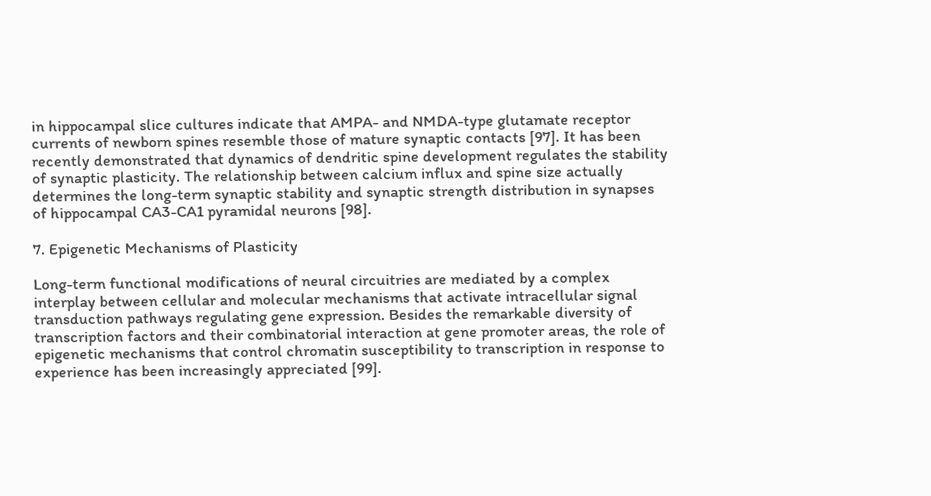in hippocampal slice cultures indicate that AMPA- and NMDA-type glutamate receptor currents of newborn spines resemble those of mature synaptic contacts [97]. It has been recently demonstrated that dynamics of dendritic spine development regulates the stability of synaptic plasticity. The relationship between calcium influx and spine size actually determines the long-term synaptic stability and synaptic strength distribution in synapses of hippocampal CA3-CA1 pyramidal neurons [98].

7. Epigenetic Mechanisms of Plasticity

Long-term functional modifications of neural circuitries are mediated by a complex interplay between cellular and molecular mechanisms that activate intracellular signal transduction pathways regulating gene expression. Besides the remarkable diversity of transcription factors and their combinatorial interaction at gene promoter areas, the role of epigenetic mechanisms that control chromatin susceptibility to transcription in response to experience has been increasingly appreciated [99].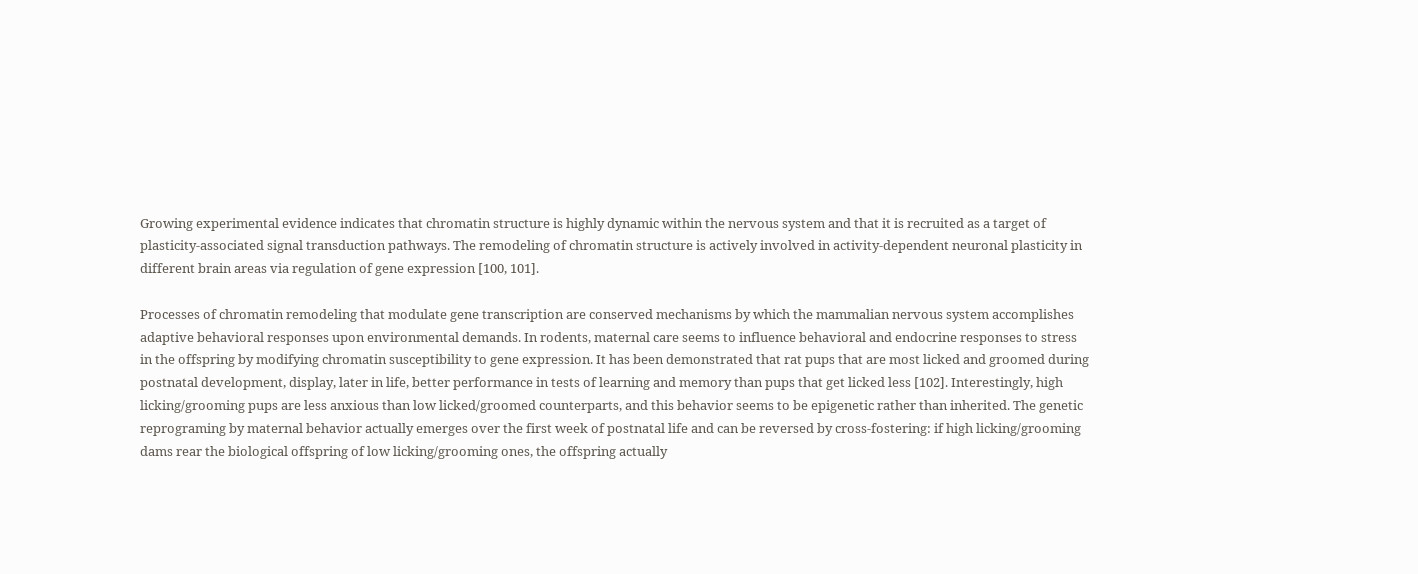Growing experimental evidence indicates that chromatin structure is highly dynamic within the nervous system and that it is recruited as a target of plasticity-associated signal transduction pathways. The remodeling of chromatin structure is actively involved in activity-dependent neuronal plasticity in different brain areas via regulation of gene expression [100, 101].

Processes of chromatin remodeling that modulate gene transcription are conserved mechanisms by which the mammalian nervous system accomplishes adaptive behavioral responses upon environmental demands. In rodents, maternal care seems to influence behavioral and endocrine responses to stress in the offspring by modifying chromatin susceptibility to gene expression. It has been demonstrated that rat pups that are most licked and groomed during postnatal development, display, later in life, better performance in tests of learning and memory than pups that get licked less [102]. Interestingly, high licking/grooming pups are less anxious than low licked/groomed counterparts, and this behavior seems to be epigenetic rather than inherited. The genetic reprograming by maternal behavior actually emerges over the first week of postnatal life and can be reversed by cross-fostering: if high licking/grooming dams rear the biological offspring of low licking/grooming ones, the offspring actually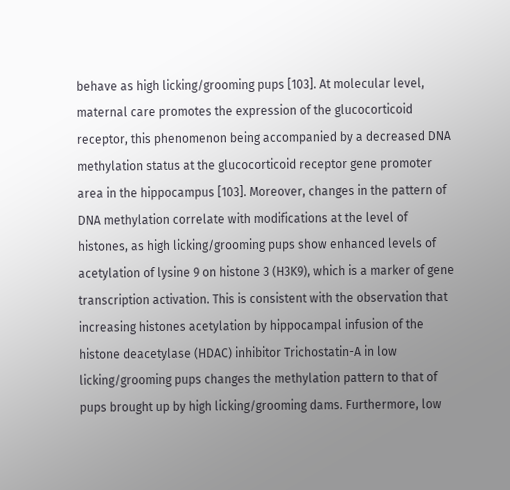behave as high licking/grooming pups [103]. At molecular level, maternal care promotes the expression of the glucocorticoid receptor, this phenomenon being accompanied by a decreased DNA methylation status at the glucocorticoid receptor gene promoter area in the hippocampus [103]. Moreover, changes in the pattern of DNA methylation correlate with modifications at the level of histones, as high licking/grooming pups show enhanced levels of acetylation of lysine 9 on histone 3 (H3K9), which is a marker of gene transcription activation. This is consistent with the observation that increasing histones acetylation by hippocampal infusion of the histone deacetylase (HDAC) inhibitor Trichostatin-A in low licking/grooming pups changes the methylation pattern to that of pups brought up by high licking/grooming dams. Furthermore, low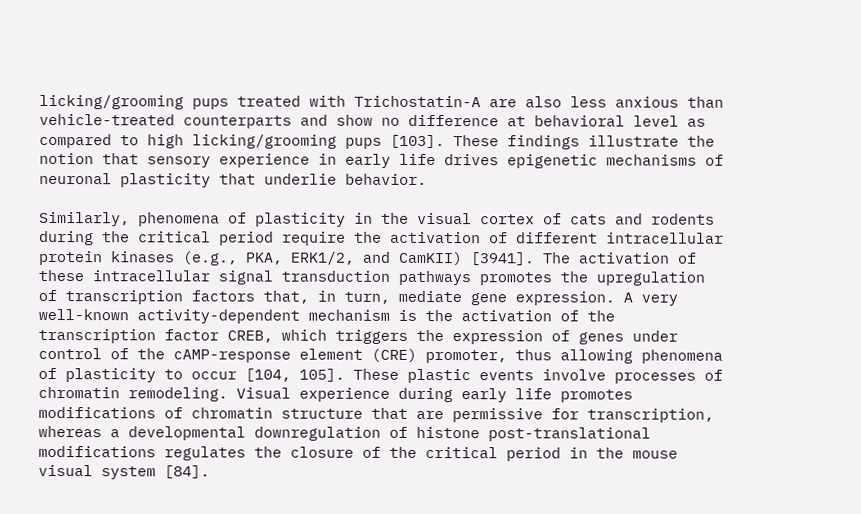licking/grooming pups treated with Trichostatin-A are also less anxious than vehicle-treated counterparts and show no difference at behavioral level as compared to high licking/grooming pups [103]. These findings illustrate the notion that sensory experience in early life drives epigenetic mechanisms of neuronal plasticity that underlie behavior.

Similarly, phenomena of plasticity in the visual cortex of cats and rodents during the critical period require the activation of different intracellular protein kinases (e.g., PKA, ERK1/2, and CamKII) [3941]. The activation of these intracellular signal transduction pathways promotes the upregulation of transcription factors that, in turn, mediate gene expression. A very well-known activity-dependent mechanism is the activation of the transcription factor CREB, which triggers the expression of genes under control of the cAMP-response element (CRE) promoter, thus allowing phenomena of plasticity to occur [104, 105]. These plastic events involve processes of chromatin remodeling. Visual experience during early life promotes modifications of chromatin structure that are permissive for transcription, whereas a developmental downregulation of histone post-translational modifications regulates the closure of the critical period in the mouse visual system [84].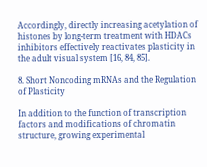Accordingly, directly increasing acetylation of histones by long-term treatment with HDACs inhibitors effectively reactivates plasticity in the adult visual system [16, 84, 85].

8. Short Noncoding mRNAs and the Regulation of Plasticity

In addition to the function of transcription factors and modifications of chromatin structure, growing experimental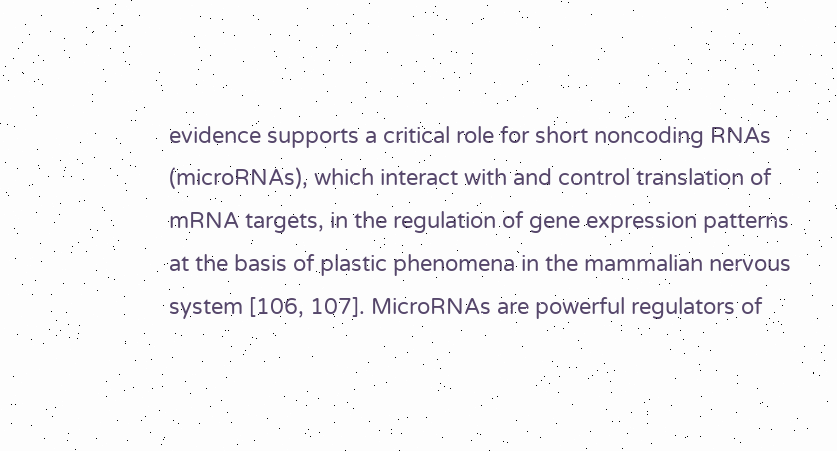evidence supports a critical role for short noncoding RNAs (microRNAs), which interact with and control translation of mRNA targets, in the regulation of gene expression patterns at the basis of plastic phenomena in the mammalian nervous system [106, 107]. MicroRNAs are powerful regulators of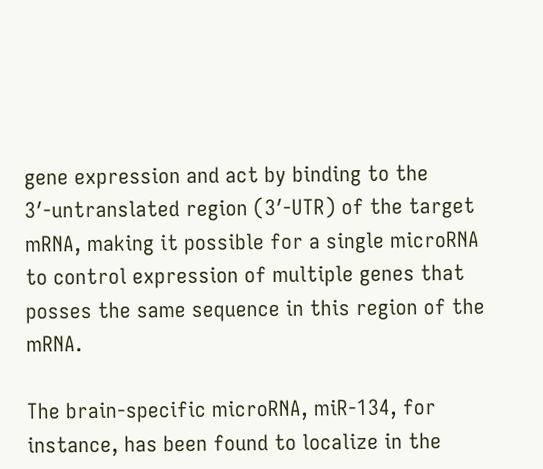gene expression and act by binding to the 3′-untranslated region (3′-UTR) of the target mRNA, making it possible for a single microRNA to control expression of multiple genes that posses the same sequence in this region of the mRNA.

The brain-specific microRNA, miR-134, for instance, has been found to localize in the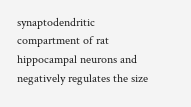synaptodendritic compartment of rat hippocampal neurons and negatively regulates the size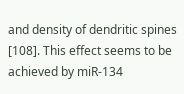and density of dendritic spines [108]. This effect seems to be achieved by miR-134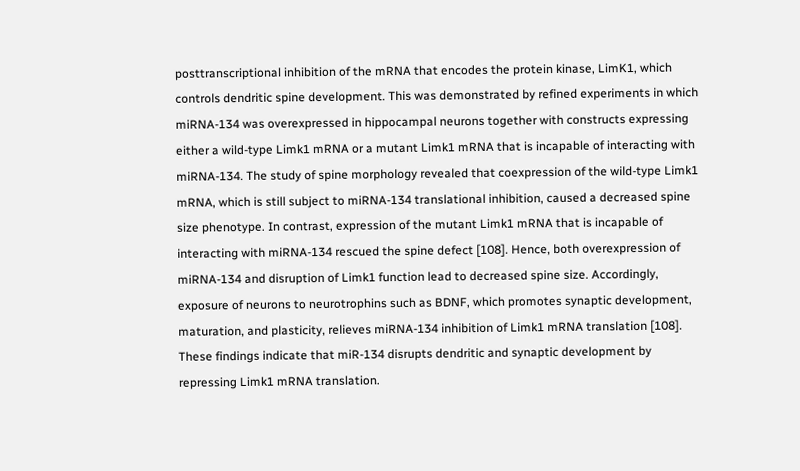posttranscriptional inhibition of the mRNA that encodes the protein kinase, LimK1, which controls dendritic spine development. This was demonstrated by refined experiments in which miRNA-134 was overexpressed in hippocampal neurons together with constructs expressing either a wild-type Limk1 mRNA or a mutant Limk1 mRNA that is incapable of interacting with miRNA-134. The study of spine morphology revealed that coexpression of the wild-type Limk1 mRNA, which is still subject to miRNA-134 translational inhibition, caused a decreased spine size phenotype. In contrast, expression of the mutant Limk1 mRNA that is incapable of interacting with miRNA-134 rescued the spine defect [108]. Hence, both overexpression of miRNA-134 and disruption of Limk1 function lead to decreased spine size. Accordingly, exposure of neurons to neurotrophins such as BDNF, which promotes synaptic development, maturation, and plasticity, relieves miRNA-134 inhibition of Limk1 mRNA translation [108]. These findings indicate that miR-134 disrupts dendritic and synaptic development by repressing Limk1 mRNA translation.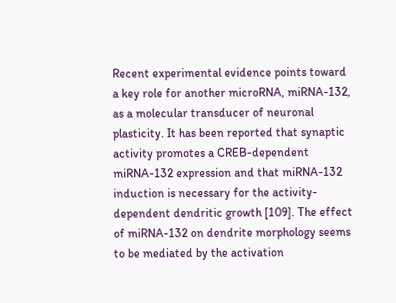Recent experimental evidence points toward a key role for another microRNA, miRNA-132, as a molecular transducer of neuronal plasticity. It has been reported that synaptic activity promotes a CREB-dependent miRNA-132 expression and that miRNA-132 induction is necessary for the activity-dependent dendritic growth [109]. The effect of miRNA-132 on dendrite morphology seems to be mediated by the activation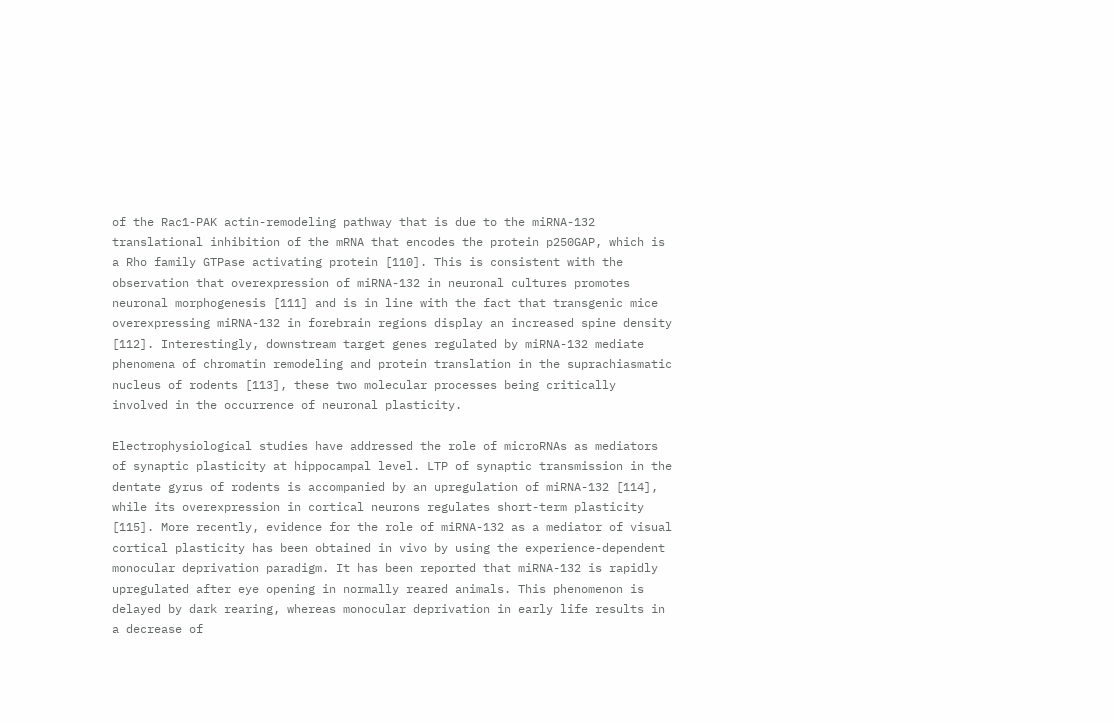of the Rac1-PAK actin-remodeling pathway that is due to the miRNA-132 translational inhibition of the mRNA that encodes the protein p250GAP, which is a Rho family GTPase activating protein [110]. This is consistent with the observation that overexpression of miRNA-132 in neuronal cultures promotes neuronal morphogenesis [111] and is in line with the fact that transgenic mice overexpressing miRNA-132 in forebrain regions display an increased spine density [112]. Interestingly, downstream target genes regulated by miRNA-132 mediate phenomena of chromatin remodeling and protein translation in the suprachiasmatic nucleus of rodents [113], these two molecular processes being critically involved in the occurrence of neuronal plasticity.

Electrophysiological studies have addressed the role of microRNAs as mediators of synaptic plasticity at hippocampal level. LTP of synaptic transmission in the dentate gyrus of rodents is accompanied by an upregulation of miRNA-132 [114], while its overexpression in cortical neurons regulates short-term plasticity [115]. More recently, evidence for the role of miRNA-132 as a mediator of visual cortical plasticity has been obtained in vivo by using the experience-dependent monocular deprivation paradigm. It has been reported that miRNA-132 is rapidly upregulated after eye opening in normally reared animals. This phenomenon is delayed by dark rearing, whereas monocular deprivation in early life results in a decrease of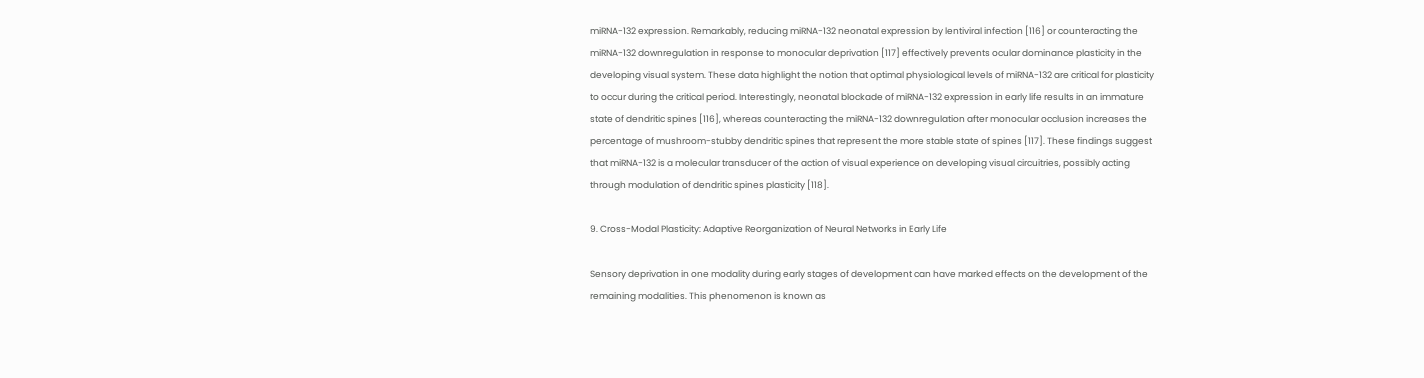miRNA-132 expression. Remarkably, reducing miRNA-132 neonatal expression by lentiviral infection [116] or counteracting the miRNA-132 downregulation in response to monocular deprivation [117] effectively prevents ocular dominance plasticity in the developing visual system. These data highlight the notion that optimal physiological levels of miRNA-132 are critical for plasticity to occur during the critical period. Interestingly, neonatal blockade of miRNA-132 expression in early life results in an immature state of dendritic spines [116], whereas counteracting the miRNA-132 downregulation after monocular occlusion increases the percentage of mushroom-stubby dendritic spines that represent the more stable state of spines [117]. These findings suggest that miRNA-132 is a molecular transducer of the action of visual experience on developing visual circuitries, possibly acting through modulation of dendritic spines plasticity [118].

9. Cross-Modal Plasticity: Adaptive Reorganization of Neural Networks in Early Life

Sensory deprivation in one modality during early stages of development can have marked effects on the development of the remaining modalities. This phenomenon is known as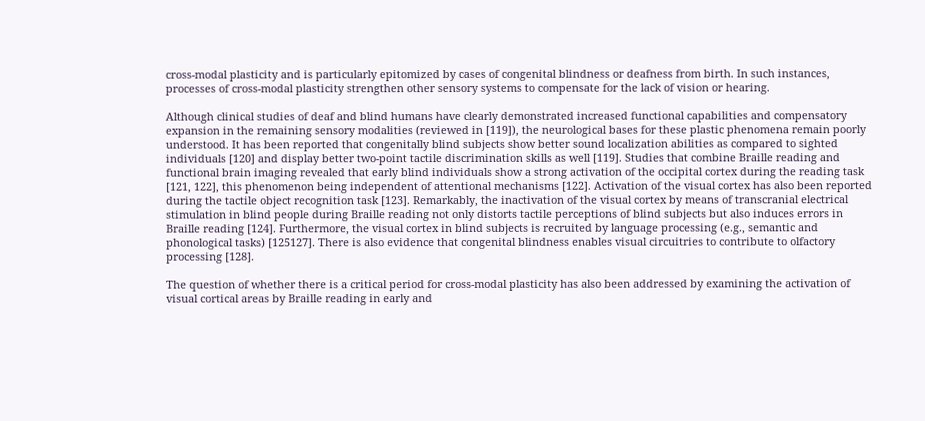cross-modal plasticity and is particularly epitomized by cases of congenital blindness or deafness from birth. In such instances, processes of cross-modal plasticity strengthen other sensory systems to compensate for the lack of vision or hearing.

Although clinical studies of deaf and blind humans have clearly demonstrated increased functional capabilities and compensatory expansion in the remaining sensory modalities (reviewed in [119]), the neurological bases for these plastic phenomena remain poorly understood. It has been reported that congenitally blind subjects show better sound localization abilities as compared to sighted individuals [120] and display better two-point tactile discrimination skills as well [119]. Studies that combine Braille reading and functional brain imaging revealed that early blind individuals show a strong activation of the occipital cortex during the reading task [121, 122], this phenomenon being independent of attentional mechanisms [122]. Activation of the visual cortex has also been reported during the tactile object recognition task [123]. Remarkably, the inactivation of the visual cortex by means of transcranial electrical stimulation in blind people during Braille reading not only distorts tactile perceptions of blind subjects but also induces errors in Braille reading [124]. Furthermore, the visual cortex in blind subjects is recruited by language processing (e.g., semantic and phonological tasks) [125127]. There is also evidence that congenital blindness enables visual circuitries to contribute to olfactory processing [128].

The question of whether there is a critical period for cross-modal plasticity has also been addressed by examining the activation of visual cortical areas by Braille reading in early and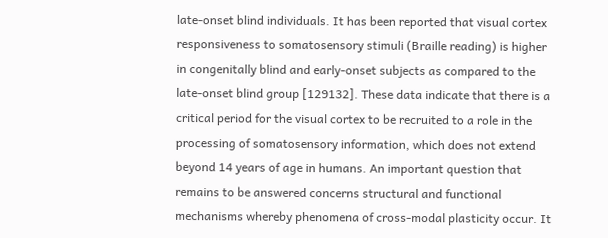late-onset blind individuals. It has been reported that visual cortex responsiveness to somatosensory stimuli (Braille reading) is higher in congenitally blind and early-onset subjects as compared to the late-onset blind group [129132]. These data indicate that there is a critical period for the visual cortex to be recruited to a role in the processing of somatosensory information, which does not extend beyond 14 years of age in humans. An important question that remains to be answered concerns structural and functional mechanisms whereby phenomena of cross-modal plasticity occur. It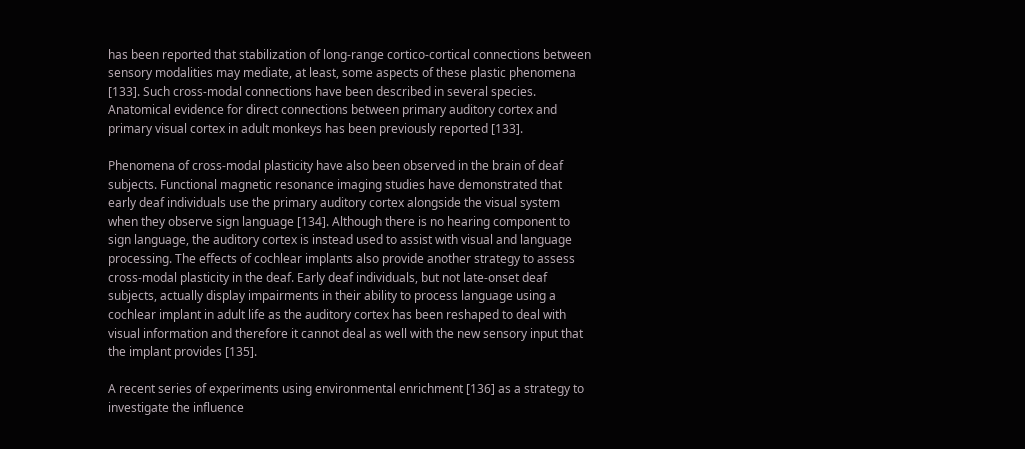has been reported that stabilization of long-range cortico-cortical connections between sensory modalities may mediate, at least, some aspects of these plastic phenomena [133]. Such cross-modal connections have been described in several species. Anatomical evidence for direct connections between primary auditory cortex and primary visual cortex in adult monkeys has been previously reported [133].

Phenomena of cross-modal plasticity have also been observed in the brain of deaf subjects. Functional magnetic resonance imaging studies have demonstrated that early deaf individuals use the primary auditory cortex alongside the visual system when they observe sign language [134]. Although there is no hearing component to sign language, the auditory cortex is instead used to assist with visual and language processing. The effects of cochlear implants also provide another strategy to assess cross-modal plasticity in the deaf. Early deaf individuals, but not late-onset deaf subjects, actually display impairments in their ability to process language using a cochlear implant in adult life as the auditory cortex has been reshaped to deal with visual information and therefore it cannot deal as well with the new sensory input that the implant provides [135].

A recent series of experiments using environmental enrichment [136] as a strategy to investigate the influence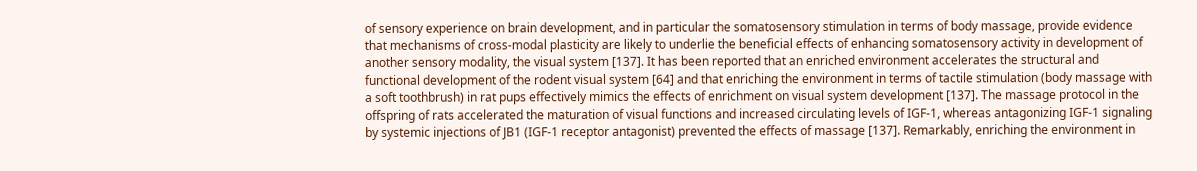of sensory experience on brain development, and in particular the somatosensory stimulation in terms of body massage, provide evidence that mechanisms of cross-modal plasticity are likely to underlie the beneficial effects of enhancing somatosensory activity in development of another sensory modality, the visual system [137]. It has been reported that an enriched environment accelerates the structural and functional development of the rodent visual system [64] and that enriching the environment in terms of tactile stimulation (body massage with a soft toothbrush) in rat pups effectively mimics the effects of enrichment on visual system development [137]. The massage protocol in the offspring of rats accelerated the maturation of visual functions and increased circulating levels of IGF-1, whereas antagonizing IGF-1 signaling by systemic injections of JB1 (IGF-1 receptor antagonist) prevented the effects of massage [137]. Remarkably, enriching the environment in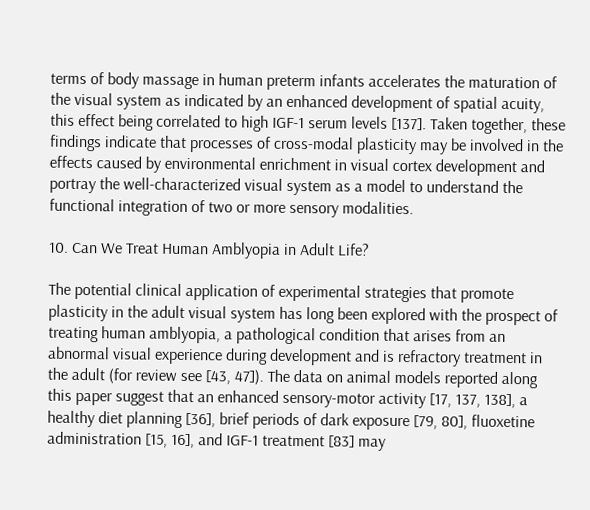terms of body massage in human preterm infants accelerates the maturation of the visual system as indicated by an enhanced development of spatial acuity, this effect being correlated to high IGF-1 serum levels [137]. Taken together, these findings indicate that processes of cross-modal plasticity may be involved in the effects caused by environmental enrichment in visual cortex development and portray the well-characterized visual system as a model to understand the functional integration of two or more sensory modalities.

10. Can We Treat Human Amblyopia in Adult Life?

The potential clinical application of experimental strategies that promote plasticity in the adult visual system has long been explored with the prospect of treating human amblyopia, a pathological condition that arises from an abnormal visual experience during development and is refractory treatment in the adult (for review see [43, 47]). The data on animal models reported along this paper suggest that an enhanced sensory-motor activity [17, 137, 138], a healthy diet planning [36], brief periods of dark exposure [79, 80], fluoxetine administration [15, 16], and IGF-1 treatment [83] may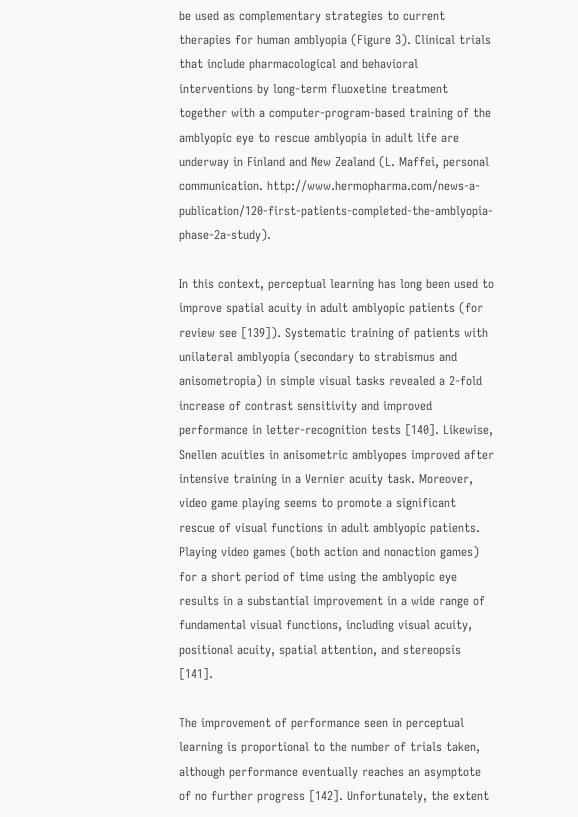be used as complementary strategies to current therapies for human amblyopia (Figure 3). Clinical trials that include pharmacological and behavioral interventions by long-term fluoxetine treatment together with a computer-program-based training of the amblyopic eye to rescue amblyopia in adult life are underway in Finland and New Zealand (L. Maffei, personal communication. http://www.hermopharma.com/news-a-publication/120-first-patients-completed-the-amblyopia-phase-2a-study).

In this context, perceptual learning has long been used to improve spatial acuity in adult amblyopic patients (for review see [139]). Systematic training of patients with unilateral amblyopia (secondary to strabismus and anisometropia) in simple visual tasks revealed a 2-fold increase of contrast sensitivity and improved performance in letter-recognition tests [140]. Likewise, Snellen acuities in anisometric amblyopes improved after intensive training in a Vernier acuity task. Moreover, video game playing seems to promote a significant rescue of visual functions in adult amblyopic patients. Playing video games (both action and nonaction games) for a short period of time using the amblyopic eye results in a substantial improvement in a wide range of fundamental visual functions, including visual acuity, positional acuity, spatial attention, and stereopsis [141].

The improvement of performance seen in perceptual learning is proportional to the number of trials taken, although performance eventually reaches an asymptote of no further progress [142]. Unfortunately, the extent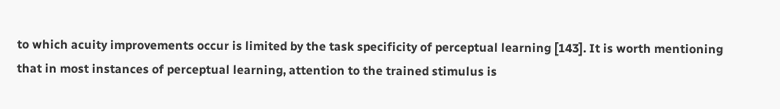to which acuity improvements occur is limited by the task specificity of perceptual learning [143]. It is worth mentioning that in most instances of perceptual learning, attention to the trained stimulus is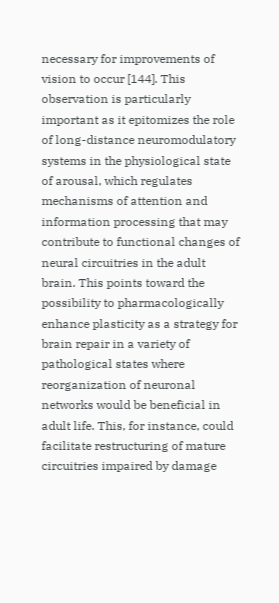necessary for improvements of vision to occur [144]. This observation is particularly important as it epitomizes the role of long-distance neuromodulatory systems in the physiological state of arousal, which regulates mechanisms of attention and information processing that may contribute to functional changes of neural circuitries in the adult brain. This points toward the possibility to pharmacologically enhance plasticity as a strategy for brain repair in a variety of pathological states where reorganization of neuronal networks would be beneficial in adult life. This, for instance, could facilitate restructuring of mature circuitries impaired by damage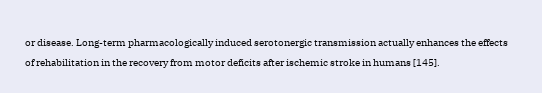or disease. Long-term pharmacologically induced serotonergic transmission actually enhances the effects of rehabilitation in the recovery from motor deficits after ischemic stroke in humans [145].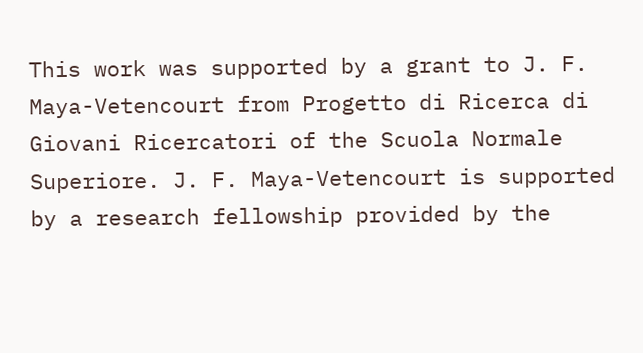This work was supported by a grant to J. F. Maya-Vetencourt from Progetto di Ricerca di Giovani Ricercatori of the Scuola Normale Superiore. J. F. Maya-Vetencourt is supported by a research fellowship provided by the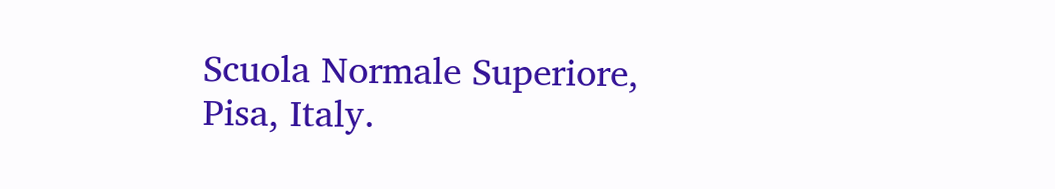Scuola Normale Superiore, Pisa, Italy.